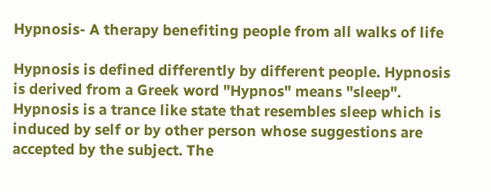Hypnosis- A therapy benefiting people from all walks of life

Hypnosis is defined differently by different people. Hypnosis is derived from a Greek word "Hypnos" means "sleep". Hypnosis is a trance like state that resembles sleep which is induced by self or by other person whose suggestions are accepted by the subject. The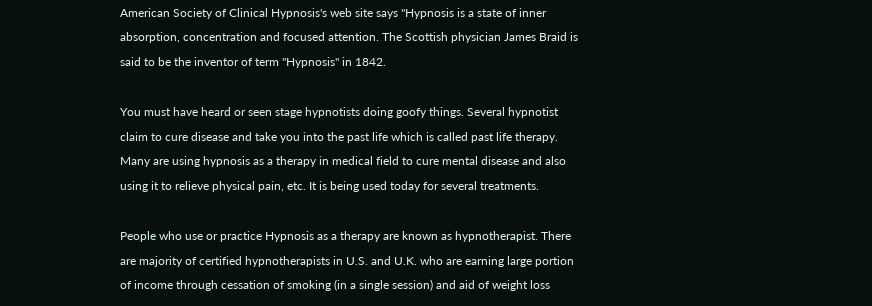American Society of Clinical Hypnosis's web site says "Hypnosis is a state of inner absorption, concentration and focused attention. The Scottish physician James Braid is said to be the inventor of term "Hypnosis" in 1842.

You must have heard or seen stage hypnotists doing goofy things. Several hypnotist claim to cure disease and take you into the past life which is called past life therapy. Many are using hypnosis as a therapy in medical field to cure mental disease and also using it to relieve physical pain, etc. It is being used today for several treatments.

People who use or practice Hypnosis as a therapy are known as hypnotherapist. There are majority of certified hypnotherapists in U.S. and U.K. who are earning large portion of income through cessation of smoking (in a single session) and aid of weight loss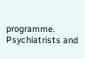programme. Psychiatrists and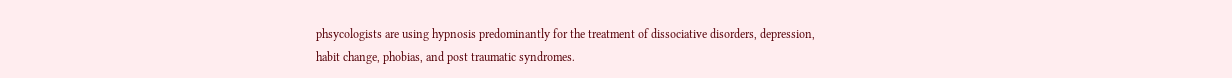phsycologists are using hypnosis predominantly for the treatment of dissociative disorders, depression, habit change, phobias, and post traumatic syndromes.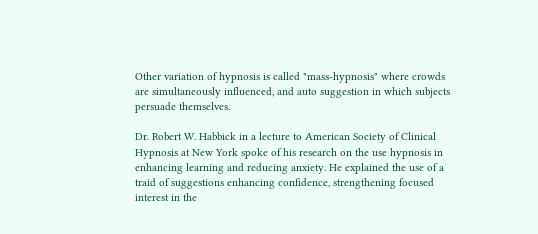Other variation of hypnosis is called "mass-hypnosis" where crowds are simultaneously influenced, and auto suggestion in which subjects persuade themselves.

Dr. Robert W. Habbick in a lecture to American Society of Clinical Hypnosis at New York spoke of his research on the use hypnosis in enhancing learning and reducing anxiety. He explained the use of a traid of suggestions enhancing confidence, strengthening focused interest in the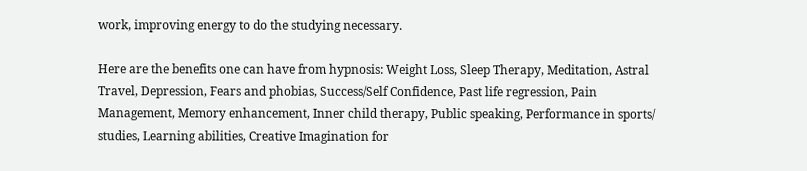work, improving energy to do the studying necessary.

Here are the benefits one can have from hypnosis: Weight Loss, Sleep Therapy, Meditation, Astral Travel, Depression, Fears and phobias, Success/Self Confidence, Past life regression, Pain Management, Memory enhancement, Inner child therapy, Public speaking, Performance in sports/ studies, Learning abilities, Creative Imagination for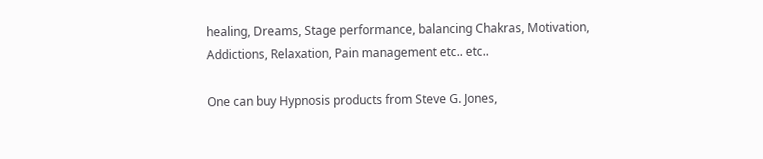healing, Dreams, Stage performance, balancing Chakras, Motivation, Addictions, Relaxation, Pain management etc.. etc..

One can buy Hypnosis products from Steve G. Jones,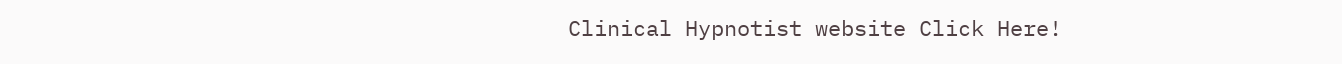Clinical Hypnotist website Click Here!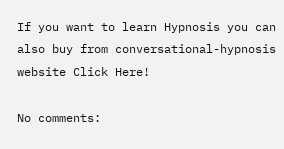If you want to learn Hypnosis you can also buy from conversational-hypnosis website Click Here!

No comments: